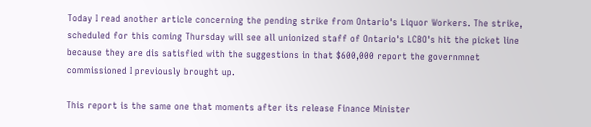Today I read another article concerning the pending strike from Ontario's Liquor Workers. The strike, scheduled for this coming Thursday will see all unionized staff of Ontario's LCBO's hit the picket line because they are dis satisfied with the suggestions in that $600,000 report the governmnet commissioned I previously brought up.

This report is the same one that moments after its release Finance Minister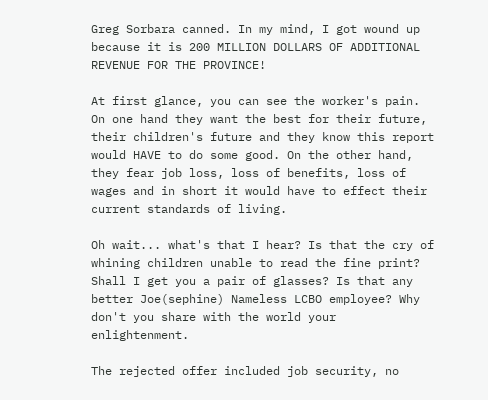Greg Sorbara canned. In my mind, I got wound up because it is 200 MILLION DOLLARS OF ADDITIONAL REVENUE FOR THE PROVINCE!

At first glance, you can see the worker's pain. On one hand they want the best for their future, their children's future and they know this report would HAVE to do some good. On the other hand, they fear job loss, loss of benefits, loss of wages and in short it would have to effect their current standards of living.

Oh wait... what's that I hear? Is that the cry of whining children unable to read the fine print? Shall I get you a pair of glasses? Is that any better Joe(sephine) Nameless LCBO employee? Why don't you share with the world your enlightenment.

The rejected offer included job security, no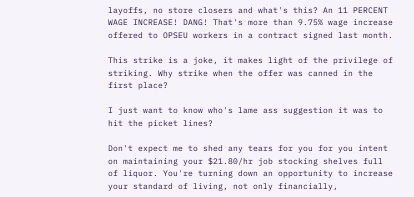layoffs, no store closers and what's this? An 11 PERCENT WAGE INCREASE! DANG! That's more than 9.75% wage increase offered to OPSEU workers in a contract signed last month.

This strike is a joke, it makes light of the privilege of striking. Why strike when the offer was canned in the first place?

I just want to know who's lame ass suggestion it was to hit the picket lines?

Don't expect me to shed any tears for you for you intent on maintaining your $21.80/hr job stocking shelves full of liquor. You're turning down an opportunity to increase your standard of living, not only financially,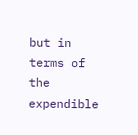but in terms of the expendible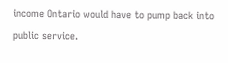income Ontario would have to pump back into public service.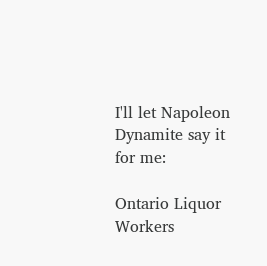I'll let Napoleon Dynamite say it for me:

Ontario Liquor Workers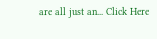are all just an... Click Here